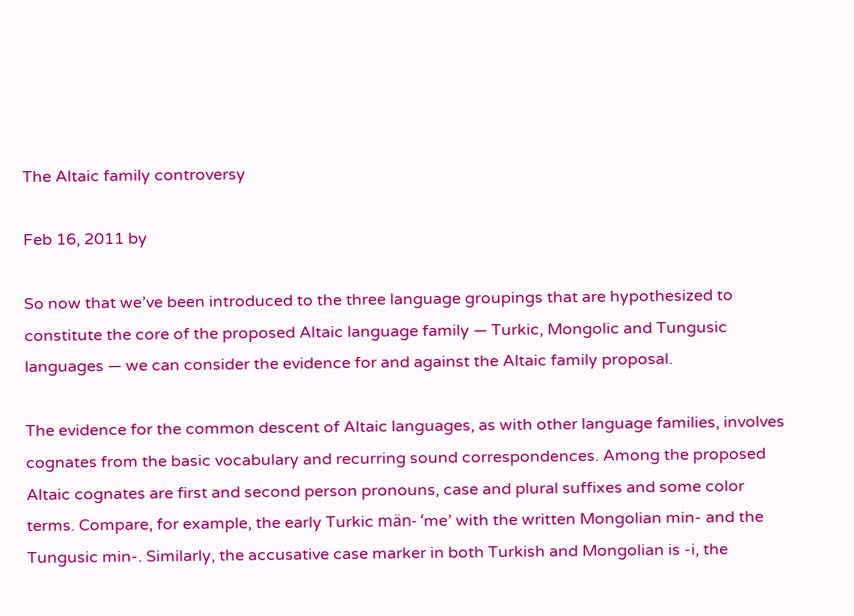The Altaic family controversy

Feb 16, 2011 by

So now that we’ve been introduced to the three language groupings that are hypothesized to constitute the core of the proposed Altaic language family — Turkic, Mongolic and Tungusic languages — we can consider the evidence for and against the Altaic family proposal.

The evidence for the common descent of Altaic languages, as with other language families, involves cognates from the basic vocabulary and recurring sound correspondences. Among the proposed Altaic cognates are first and second person pronouns, case and plural suffixes and some color terms. Compare, for example, the early Turkic män- ‘me’ with the written Mongolian min- and the Tungusic min-. Similarly, the accusative case marker in both Turkish and Mongolian is -i, the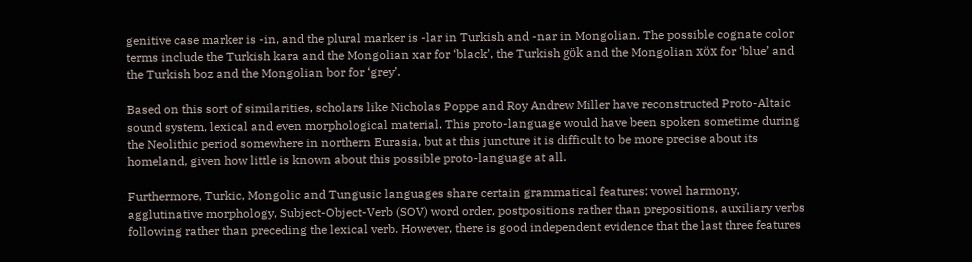genitive case marker is -in, and the plural marker is -lar in Turkish and -nar in Mongolian. The possible cognate color terms include the Turkish kara and the Mongolian xar for ‘black’, the Turkish gök and the Mongolian xöx for ‘blue’ and the Turkish boz and the Mongolian bor for ‘grey’.

Based on this sort of similarities, scholars like Nicholas Poppe and Roy Andrew Miller have reconstructed Proto-Altaic sound system, lexical and even morphological material. This proto-language would have been spoken sometime during the Neolithic period somewhere in northern Eurasia, but at this juncture it is difficult to be more precise about its homeland, given how little is known about this possible proto-language at all.

Furthermore, Turkic, Mongolic and Tungusic languages share certain grammatical features: vowel harmony, agglutinative morphology, Subject-Object-Verb (SOV) word order, postpositions rather than prepositions, auxiliary verbs following rather than preceding the lexical verb. However, there is good independent evidence that the last three features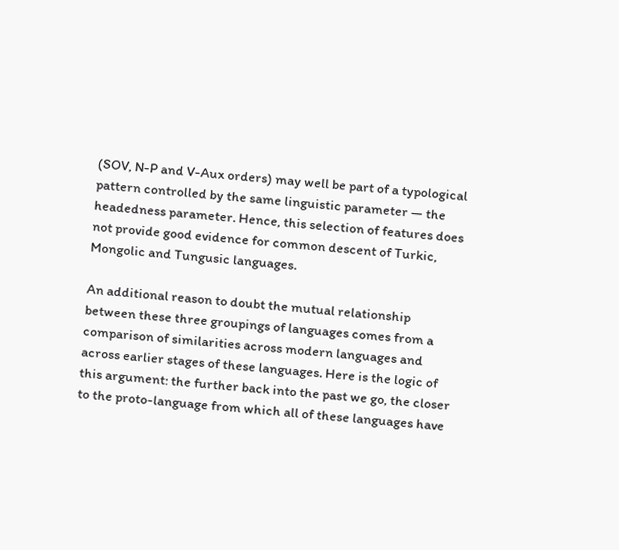(SOV, N-P and V-Aux orders) may well be part of a typological pattern controlled by the same linguistic parameter — the headedness parameter. Hence, this selection of features does not provide good evidence for common descent of Turkic, Mongolic and Tungusic languages.

An additional reason to doubt the mutual relationship between these three groupings of languages comes from a comparison of similarities across modern languages and across earlier stages of these languages. Here is the logic of this argument: the further back into the past we go, the closer to the proto-language from which all of these languages have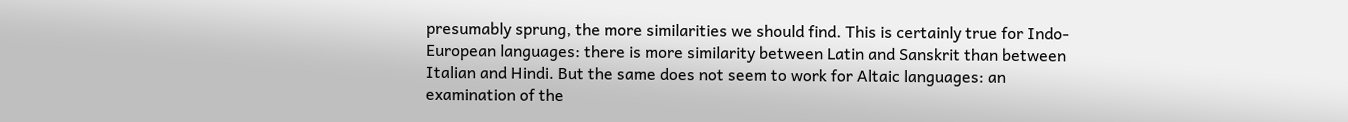presumably sprung, the more similarities we should find. This is certainly true for Indo-European languages: there is more similarity between Latin and Sanskrit than between Italian and Hindi. But the same does not seem to work for Altaic languages: an examination of the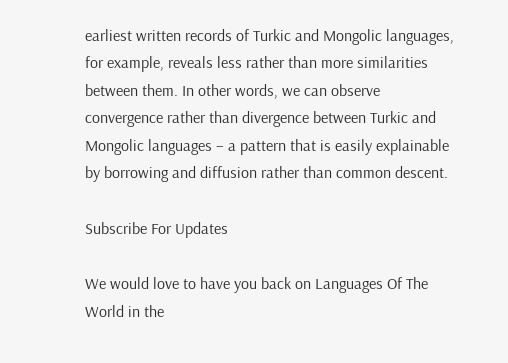earliest written records of Turkic and Mongolic languages, for example, reveals less rather than more similarities between them. In other words, we can observe convergence rather than divergence between Turkic and Mongolic languages – a pattern that is easily explainable by borrowing and diffusion rather than common descent.

Subscribe For Updates

We would love to have you back on Languages Of The World in the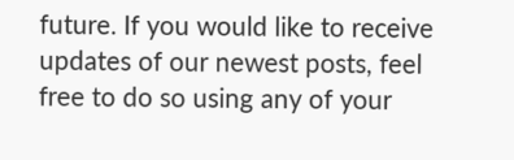future. If you would like to receive updates of our newest posts, feel free to do so using any of your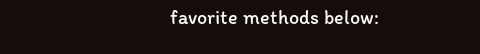favorite methods below: